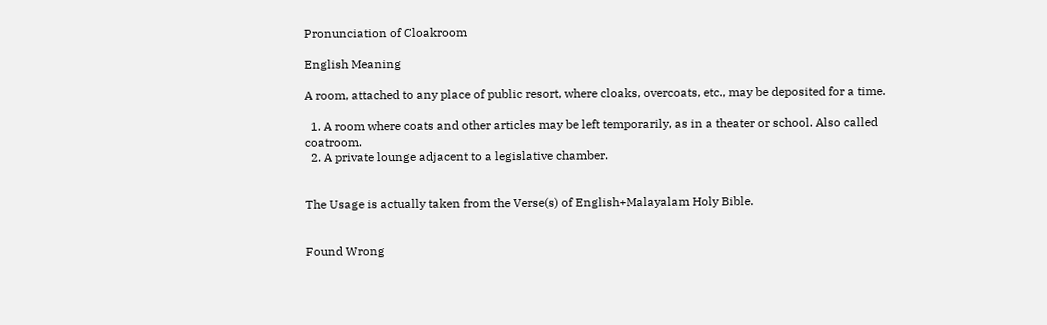Pronunciation of Cloakroom

English Meaning

A room, attached to any place of public resort, where cloaks, overcoats, etc., may be deposited for a time.

  1. A room where coats and other articles may be left temporarily, as in a theater or school. Also called coatroom.
  2. A private lounge adjacent to a legislative chamber.


The Usage is actually taken from the Verse(s) of English+Malayalam Holy Bible.


Found Wrong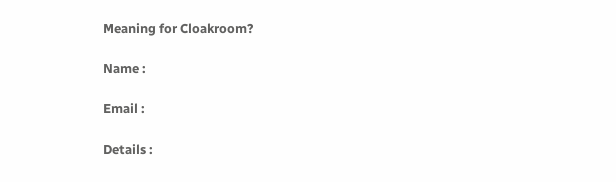Meaning for Cloakroom?

Name :

Email :

Details :